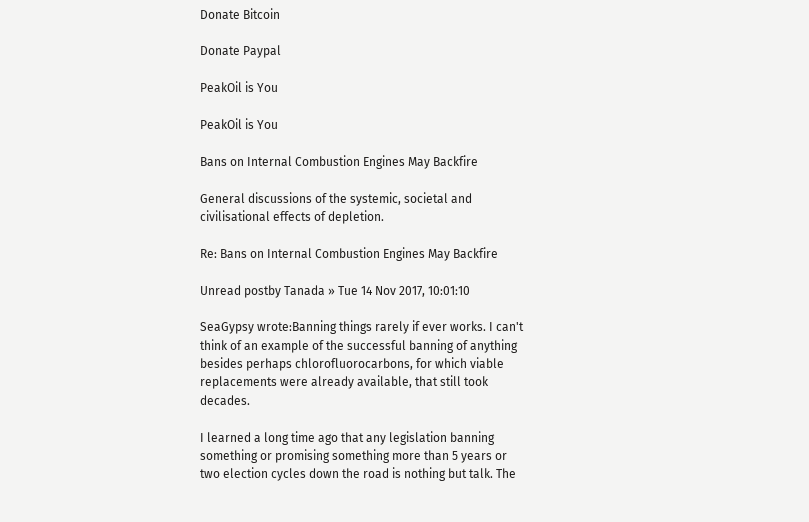Donate Bitcoin

Donate Paypal

PeakOil is You

PeakOil is You

Bans on Internal Combustion Engines May Backfire

General discussions of the systemic, societal and civilisational effects of depletion.

Re: Bans on Internal Combustion Engines May Backfire

Unread postby Tanada » Tue 14 Nov 2017, 10:01:10

SeaGypsy wrote:Banning things rarely if ever works. I can't think of an example of the successful banning of anything besides perhaps chlorofluorocarbons, for which viable replacements were already available, that still took decades.

I learned a long time ago that any legislation banning something or promising something more than 5 years or two election cycles down the road is nothing but talk. The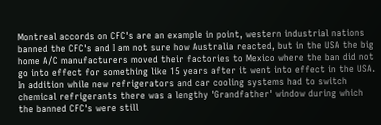Montreal accords on CFC's are an example in point, western industrial nations banned the CFC's and I am not sure how Australia reacted, but in the USA the big home A/C manufacturers moved their factories to Mexico where the ban did not go into effect for something like 15 years after it went into effect in the USA. In addition while new refrigerators and car cooling systems had to switch chemical refrigerants there was a lengthy 'Grandfather' window during which the banned CFC's were still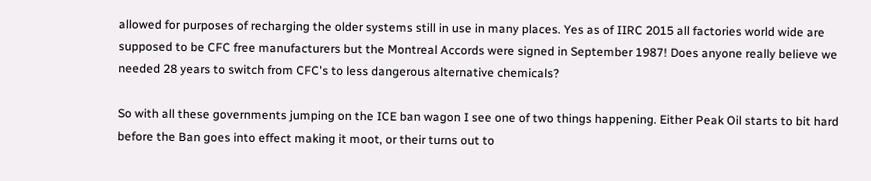allowed for purposes of recharging the older systems still in use in many places. Yes as of IIRC 2015 all factories world wide are supposed to be CFC free manufacturers but the Montreal Accords were signed in September 1987! Does anyone really believe we needed 28 years to switch from CFC's to less dangerous alternative chemicals?

So with all these governments jumping on the ICE ban wagon I see one of two things happening. Either Peak Oil starts to bit hard before the Ban goes into effect making it moot, or their turns out to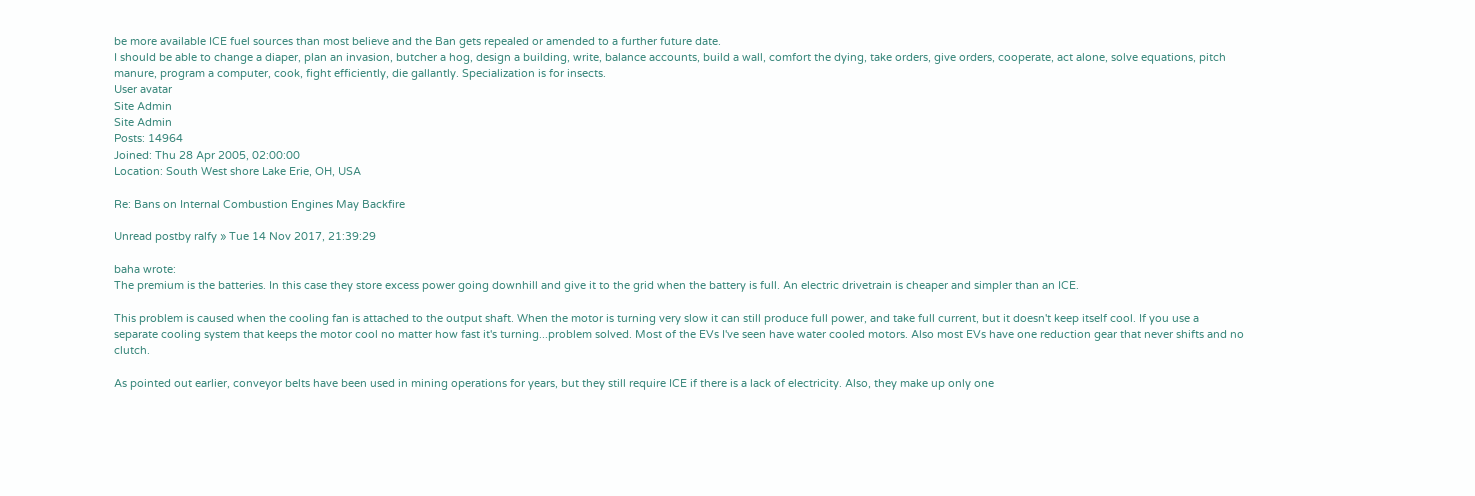be more available ICE fuel sources than most believe and the Ban gets repealed or amended to a further future date.
I should be able to change a diaper, plan an invasion, butcher a hog, design a building, write, balance accounts, build a wall, comfort the dying, take orders, give orders, cooperate, act alone, solve equations, pitch manure, program a computer, cook, fight efficiently, die gallantly. Specialization is for insects.
User avatar
Site Admin
Site Admin
Posts: 14964
Joined: Thu 28 Apr 2005, 02:00:00
Location: South West shore Lake Erie, OH, USA

Re: Bans on Internal Combustion Engines May Backfire

Unread postby ralfy » Tue 14 Nov 2017, 21:39:29

baha wrote:
The premium is the batteries. In this case they store excess power going downhill and give it to the grid when the battery is full. An electric drivetrain is cheaper and simpler than an ICE.

This problem is caused when the cooling fan is attached to the output shaft. When the motor is turning very slow it can still produce full power, and take full current, but it doesn't keep itself cool. If you use a separate cooling system that keeps the motor cool no matter how fast it's turning...problem solved. Most of the EVs I've seen have water cooled motors. Also most EVs have one reduction gear that never shifts and no clutch.

As pointed out earlier, conveyor belts have been used in mining operations for years, but they still require ICE if there is a lack of electricity. Also, they make up only one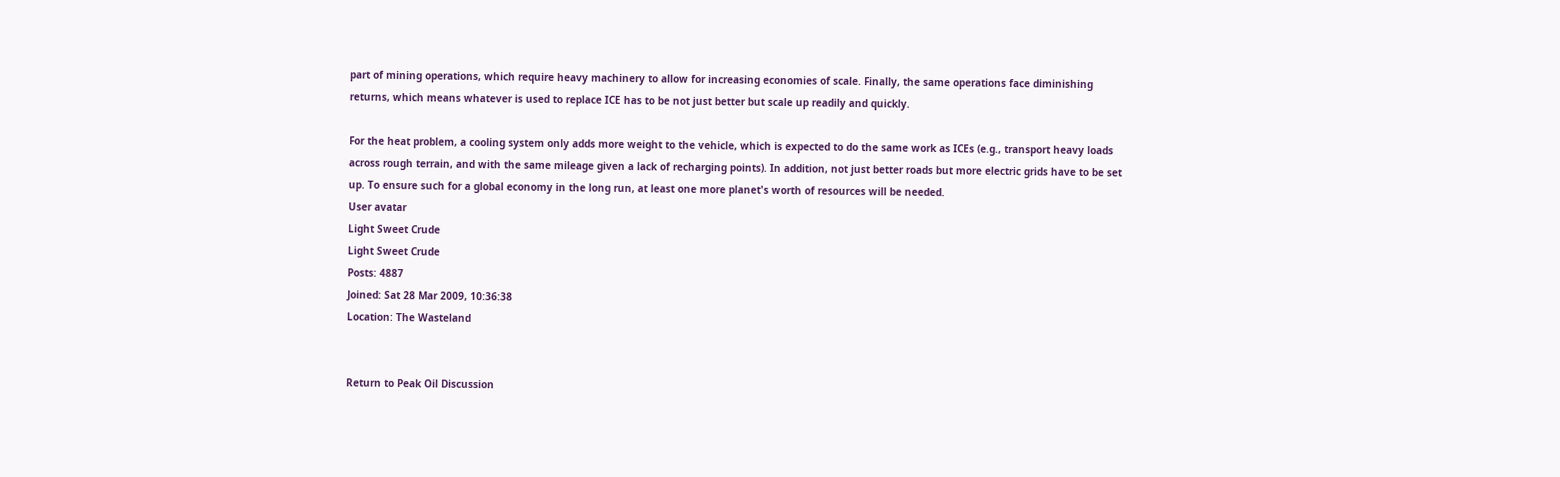part of mining operations, which require heavy machinery to allow for increasing economies of scale. Finally, the same operations face diminishing returns, which means whatever is used to replace ICE has to be not just better but scale up readily and quickly.

For the heat problem, a cooling system only adds more weight to the vehicle, which is expected to do the same work as ICEs (e.g., transport heavy loads across rough terrain, and with the same mileage given a lack of recharging points). In addition, not just better roads but more electric grids have to be set up. To ensure such for a global economy in the long run, at least one more planet's worth of resources will be needed.
User avatar
Light Sweet Crude
Light Sweet Crude
Posts: 4887
Joined: Sat 28 Mar 2009, 10:36:38
Location: The Wasteland


Return to Peak Oil Discussion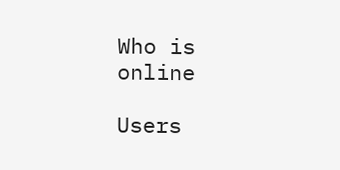Who is online

Users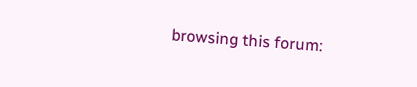browsing this forum: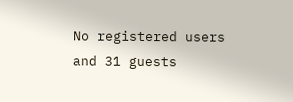No registered users and 31 guests